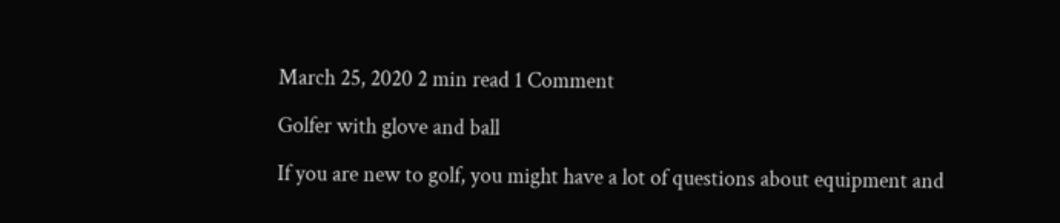March 25, 2020 2 min read 1 Comment

Golfer with glove and ball

If you are new to golf, you might have a lot of questions about equipment and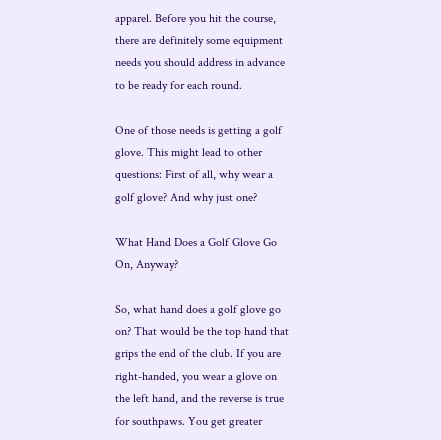apparel. Before you hit the course, there are definitely some equipment needs you should address in advance to be ready for each round.

One of those needs is getting a golf glove. This might lead to other questions: First of all, why wear a golf glove? And why just one?

What Hand Does a Golf Glove Go On, Anyway?

So, what hand does a golf glove go on? That would be the top hand that grips the end of the club. If you are right-handed, you wear a glove on the left hand, and the reverse is true for southpaws. You get greater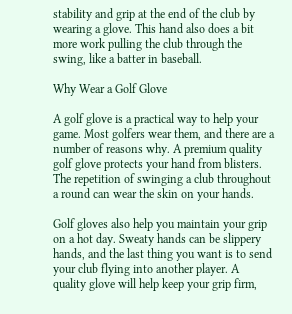stability and grip at the end of the club by wearing a glove. This hand also does a bit more work pulling the club through the swing, like a batter in baseball.

Why Wear a Golf Glove

A golf glove is a practical way to help your game. Most golfers wear them, and there are a number of reasons why. A premium quality golf glove protects your hand from blisters. The repetition of swinging a club throughout a round can wear the skin on your hands.

Golf gloves also help you maintain your grip on a hot day. Sweaty hands can be slippery hands, and the last thing you want is to send your club flying into another player. A quality glove will help keep your grip firm,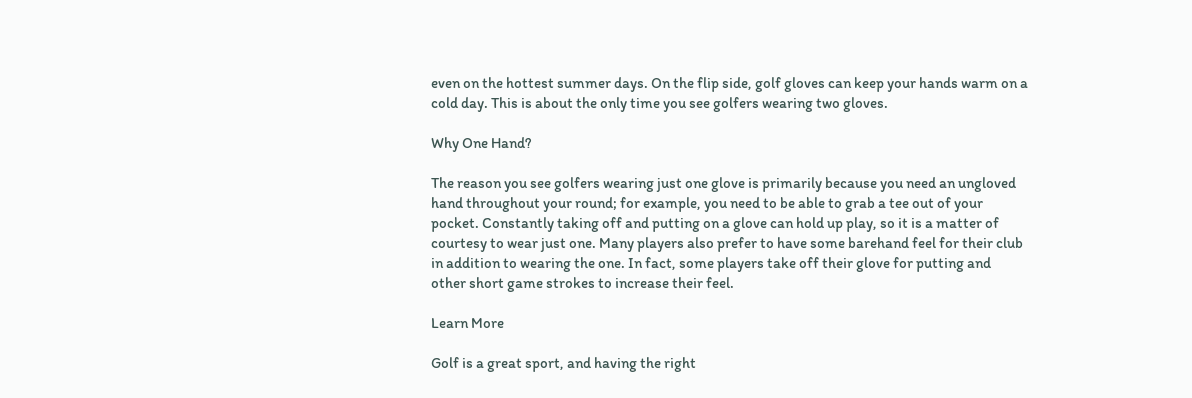even on the hottest summer days. On the flip side, golf gloves can keep your hands warm on a cold day. This is about the only time you see golfers wearing two gloves.

Why One Hand?

The reason you see golfers wearing just one glove is primarily because you need an ungloved hand throughout your round; for example, you need to be able to grab a tee out of your pocket. Constantly taking off and putting on a glove can hold up play, so it is a matter of courtesy to wear just one. Many players also prefer to have some barehand feel for their club in addition to wearing the one. In fact, some players take off their glove for putting and other short game strokes to increase their feel.

Learn More

Golf is a great sport, and having the right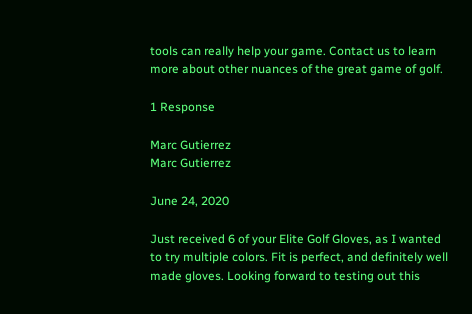tools can really help your game. Contact us to learn more about other nuances of the great game of golf.

1 Response

Marc Gutierrez
Marc Gutierrez

June 24, 2020

Just received 6 of your Elite Golf Gloves, as I wanted to try multiple colors. Fit is perfect, and definitely well made gloves. Looking forward to testing out this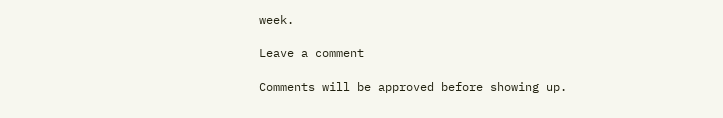week.

Leave a comment

Comments will be approved before showing up.